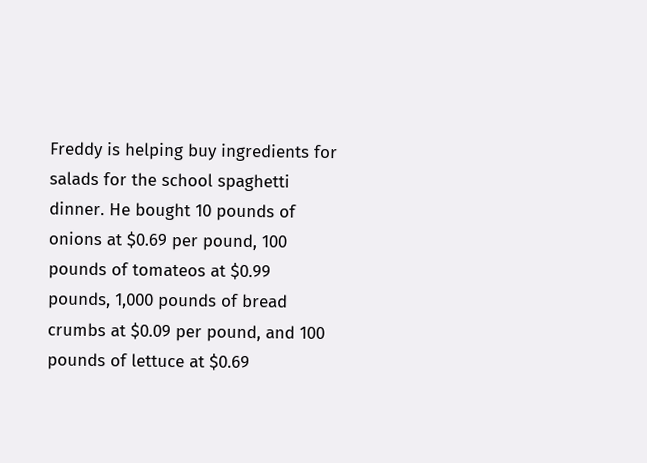Freddy is helping buy ingredients for salads for the school spaghetti dinner. He bought 10 pounds of onions at $0.69 per pound, 100 pounds of tomateos at $0.99 pounds, 1,000 pounds of bread crumbs at $0.09 per pound, and 100 pounds of lettuce at $0.69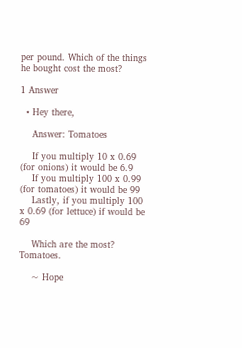per pound. Which of the things he bought cost the most?

1 Answer

  • Hey there,

    Answer: Tomatoes

    If you multiply 10 x 0.69 (for onions) it would be 6.9
    If you multiply 100 x 0.99 (for tomatoes) it would be 99
    Lastly, if you multiply 100 x 0.69 (for lettuce) if would be 69

    Which are the most? Tomatoes.

    ~ Hope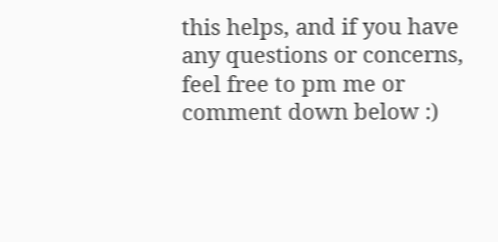this helps, and if you have any questions or concerns, feel free to pm me or comment down below :)